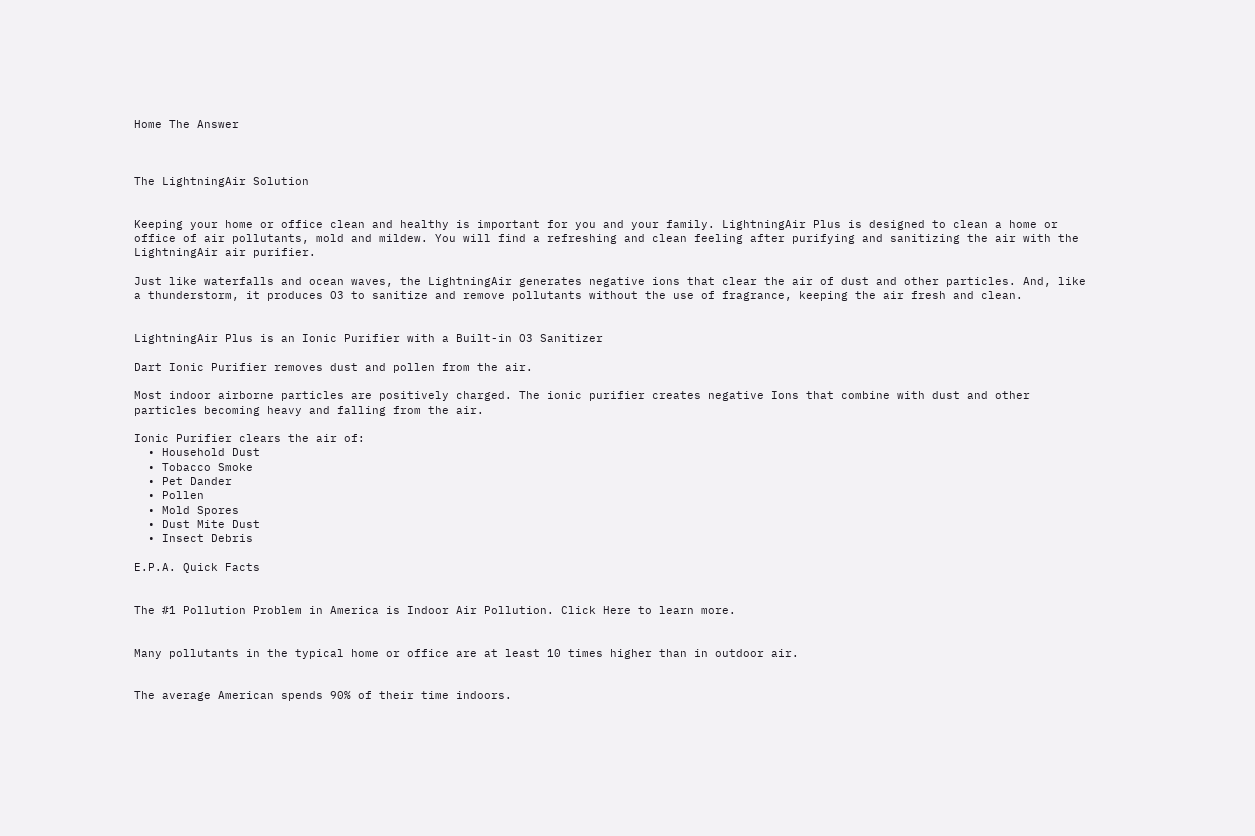Home The Answer



The LightningAir Solution


Keeping your home or office clean and healthy is important for you and your family. LightningAir Plus is designed to clean a home or office of air pollutants, mold and mildew. You will find a refreshing and clean feeling after purifying and sanitizing the air with the LightningAir air purifier.

Just like waterfalls and ocean waves, the LightningAir generates negative ions that clear the air of dust and other particles. And, like a thunderstorm, it produces O3 to sanitize and remove pollutants without the use of fragrance, keeping the air fresh and clean.


LightningAir Plus is an Ionic Purifier with a Built-in O3 Sanitizer

Dart Ionic Purifier removes dust and pollen from the air.

Most indoor airborne particles are positively charged. The ionic purifier creates negative Ions that combine with dust and other particles becoming heavy and falling from the air.

Ionic Purifier clears the air of:
  • Household Dust
  • Tobacco Smoke
  • Pet Dander
  • Pollen
  • Mold Spores
  • Dust Mite Dust
  • Insect Debris

E.P.A. Quick Facts


The #1 Pollution Problem in America is Indoor Air Pollution. Click Here to learn more.


Many pollutants in the typical home or office are at least 10 times higher than in outdoor air.


The average American spends 90% of their time indoors.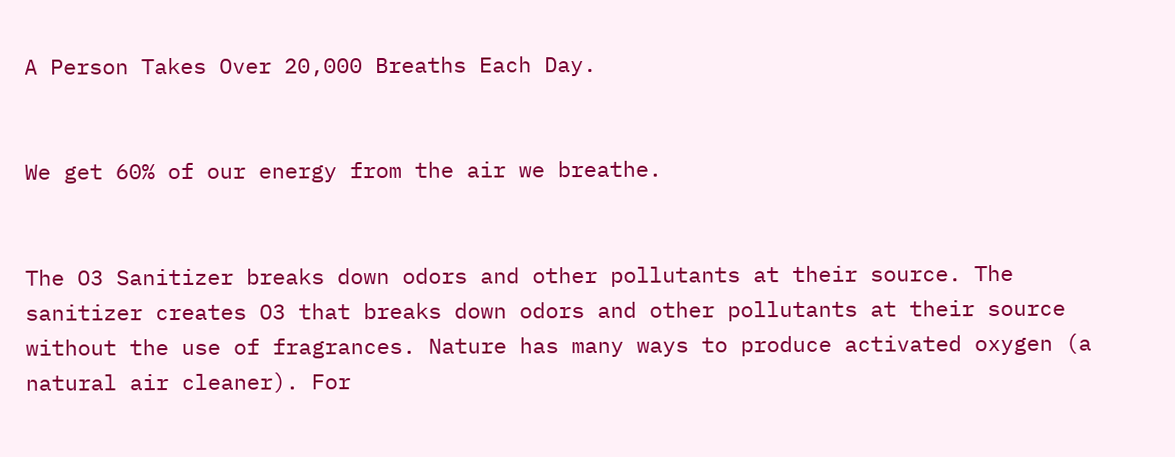A Person Takes Over 20,000 Breaths Each Day.


We get 60% of our energy from the air we breathe.


The O3 Sanitizer breaks down odors and other pollutants at their source. The sanitizer creates O3 that breaks down odors and other pollutants at their source without the use of fragrances. Nature has many ways to produce activated oxygen (a natural air cleaner). For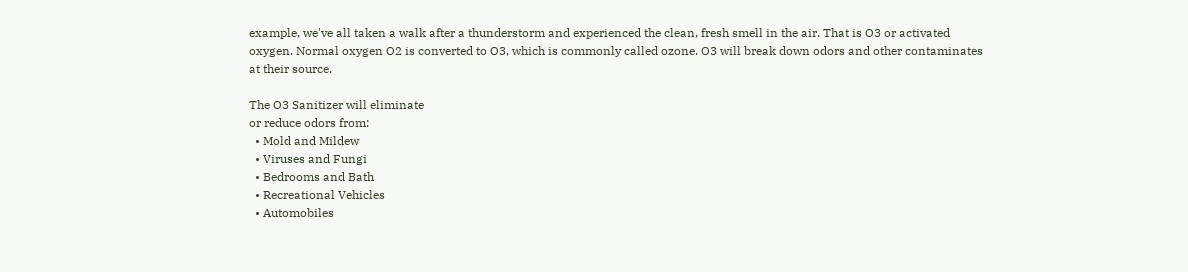example, we've all taken a walk after a thunderstorm and experienced the clean, fresh smell in the air. That is O3 or activated oxygen. Normal oxygen O2 is converted to O3, which is commonly called ozone. O3 will break down odors and other contaminates at their source.

The O3 Sanitizer will eliminate
or reduce odors from:
  • Mold and Mildew
  • Viruses and Fungi
  • Bedrooms and Bath
  • Recreational Vehicles
  • Automobiles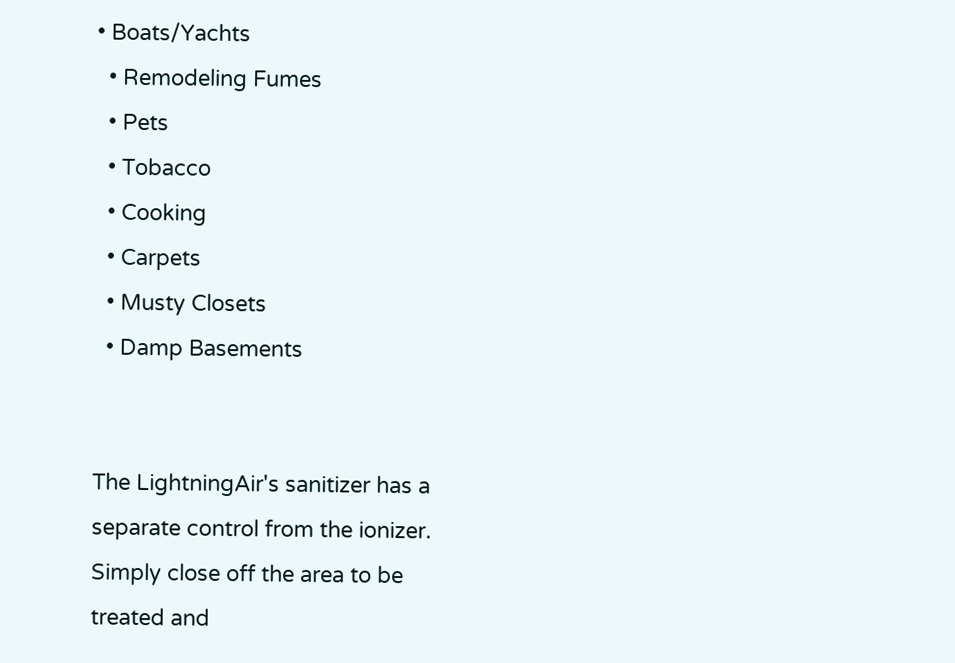• Boats/Yachts
  • Remodeling Fumes
  • Pets
  • Tobacco
  • Cooking
  • Carpets
  • Musty Closets
  • Damp Basements


The LightningAir's sanitizer has a separate control from the ionizer. Simply close off the area to be treated and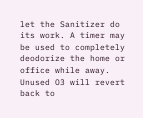let the Sanitizer do its work. A timer may be used to completely deodorize the home or office while away. Unused O3 will revert back to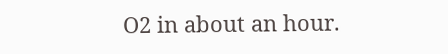O2 in about an hour.